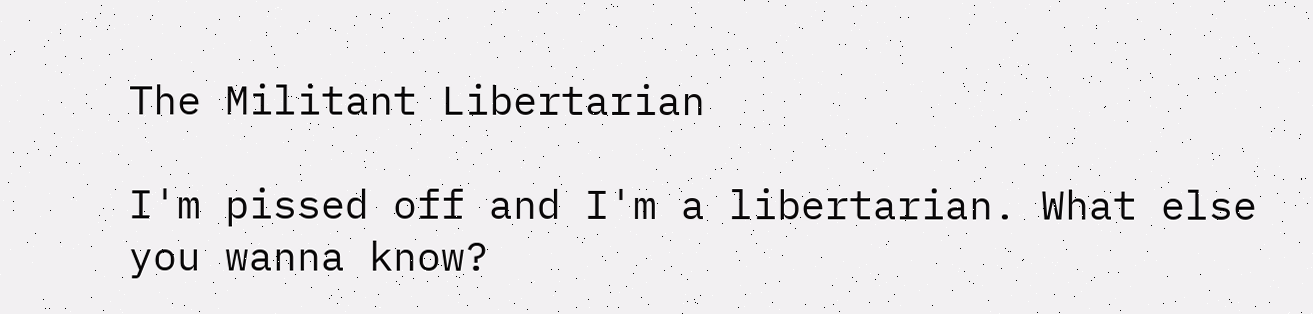The Militant Libertarian

I'm pissed off and I'm a libertarian. What else you wanna know?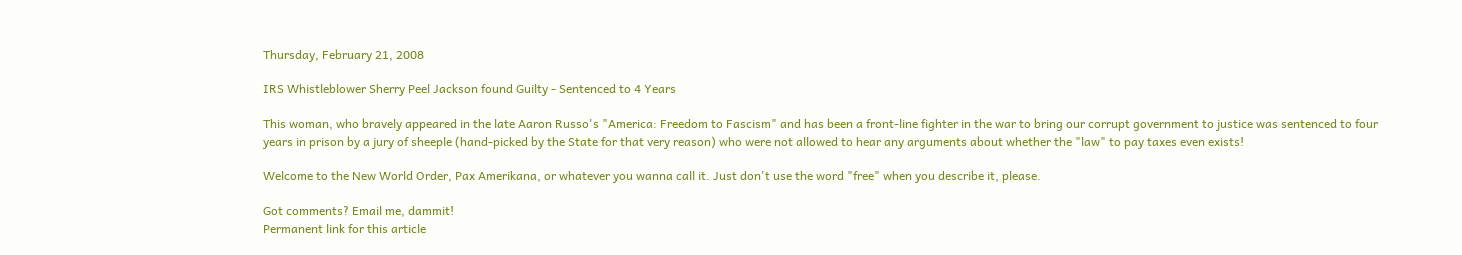Thursday, February 21, 2008

IRS Whistleblower Sherry Peel Jackson found Guilty - Sentenced to 4 Years

This woman, who bravely appeared in the late Aaron Russo's "America: Freedom to Fascism" and has been a front-line fighter in the war to bring our corrupt government to justice was sentenced to four years in prison by a jury of sheeple (hand-picked by the State for that very reason) who were not allowed to hear any arguments about whether the "law" to pay taxes even exists!

Welcome to the New World Order, Pax Amerikana, or whatever you wanna call it. Just don't use the word "free" when you describe it, please.

Got comments? Email me, dammit!
Permanent link for this article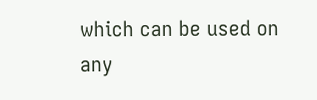which can be used on any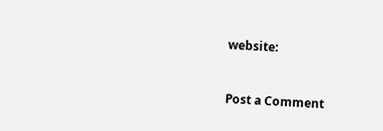website:


Post a Comment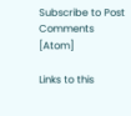Subscribe to Post Comments [Atom]

Links to this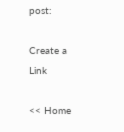post:

Create a Link

<< Home